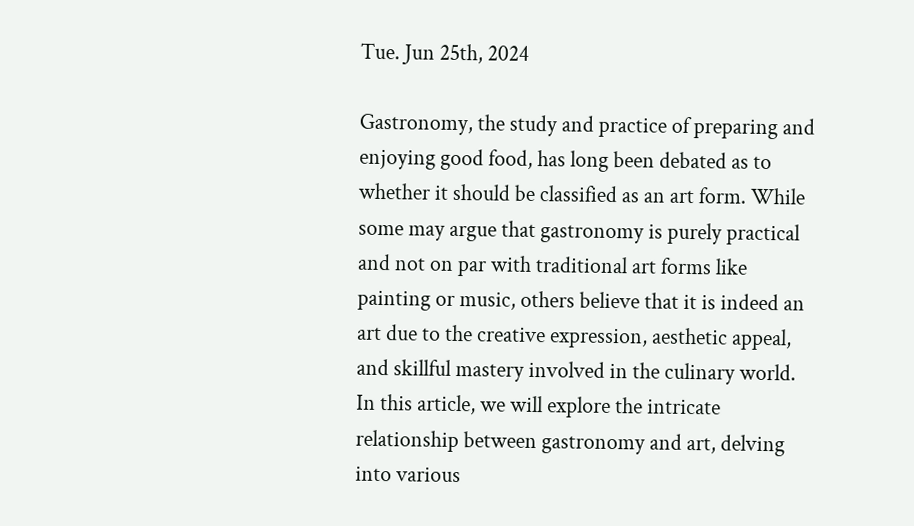Tue. Jun 25th, 2024

Gastronomy, the study and practice of preparing and enjoying good food, has long been debated as to whether it should be classified as an art form. While some may argue that gastronomy is purely practical and not on par with traditional art forms like painting or music, others believe that it is indeed an art due to the creative expression, aesthetic appeal, and skillful mastery involved in the culinary world. In this article, we will explore the intricate relationship between gastronomy and art, delving into various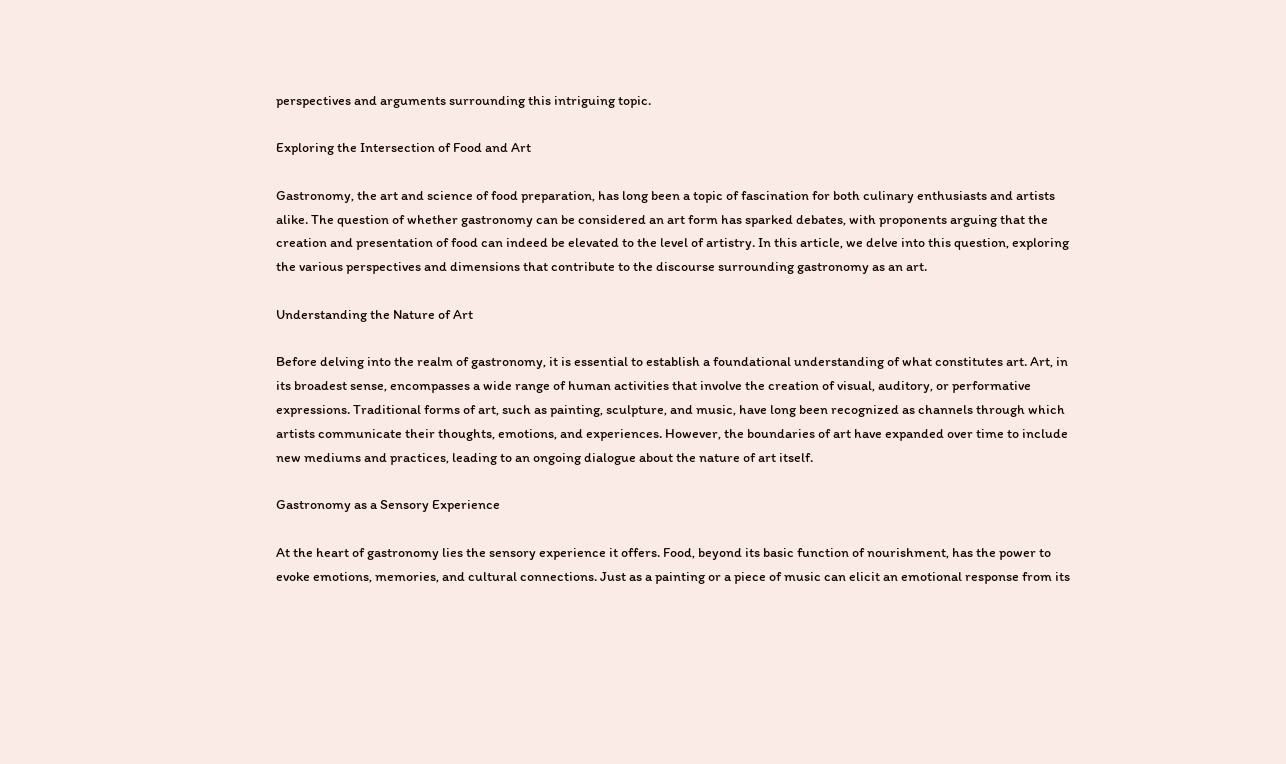perspectives and arguments surrounding this intriguing topic.

Exploring the Intersection of Food and Art

Gastronomy, the art and science of food preparation, has long been a topic of fascination for both culinary enthusiasts and artists alike. The question of whether gastronomy can be considered an art form has sparked debates, with proponents arguing that the creation and presentation of food can indeed be elevated to the level of artistry. In this article, we delve into this question, exploring the various perspectives and dimensions that contribute to the discourse surrounding gastronomy as an art.

Understanding the Nature of Art

Before delving into the realm of gastronomy, it is essential to establish a foundational understanding of what constitutes art. Art, in its broadest sense, encompasses a wide range of human activities that involve the creation of visual, auditory, or performative expressions. Traditional forms of art, such as painting, sculpture, and music, have long been recognized as channels through which artists communicate their thoughts, emotions, and experiences. However, the boundaries of art have expanded over time to include new mediums and practices, leading to an ongoing dialogue about the nature of art itself.

Gastronomy as a Sensory Experience

At the heart of gastronomy lies the sensory experience it offers. Food, beyond its basic function of nourishment, has the power to evoke emotions, memories, and cultural connections. Just as a painting or a piece of music can elicit an emotional response from its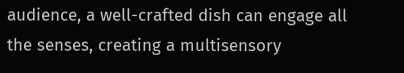audience, a well-crafted dish can engage all the senses, creating a multisensory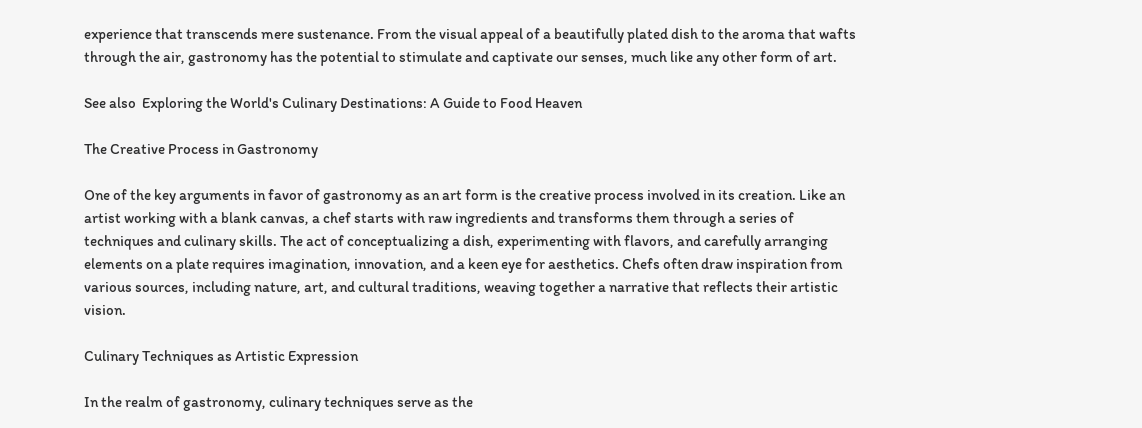experience that transcends mere sustenance. From the visual appeal of a beautifully plated dish to the aroma that wafts through the air, gastronomy has the potential to stimulate and captivate our senses, much like any other form of art.

See also  Exploring the World's Culinary Destinations: A Guide to Food Heaven

The Creative Process in Gastronomy

One of the key arguments in favor of gastronomy as an art form is the creative process involved in its creation. Like an artist working with a blank canvas, a chef starts with raw ingredients and transforms them through a series of techniques and culinary skills. The act of conceptualizing a dish, experimenting with flavors, and carefully arranging elements on a plate requires imagination, innovation, and a keen eye for aesthetics. Chefs often draw inspiration from various sources, including nature, art, and cultural traditions, weaving together a narrative that reflects their artistic vision.

Culinary Techniques as Artistic Expression

In the realm of gastronomy, culinary techniques serve as the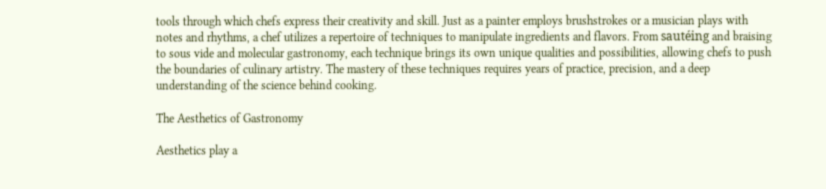tools through which chefs express their creativity and skill. Just as a painter employs brushstrokes or a musician plays with notes and rhythms, a chef utilizes a repertoire of techniques to manipulate ingredients and flavors. From sautéing and braising to sous vide and molecular gastronomy, each technique brings its own unique qualities and possibilities, allowing chefs to push the boundaries of culinary artistry. The mastery of these techniques requires years of practice, precision, and a deep understanding of the science behind cooking.

The Aesthetics of Gastronomy

Aesthetics play a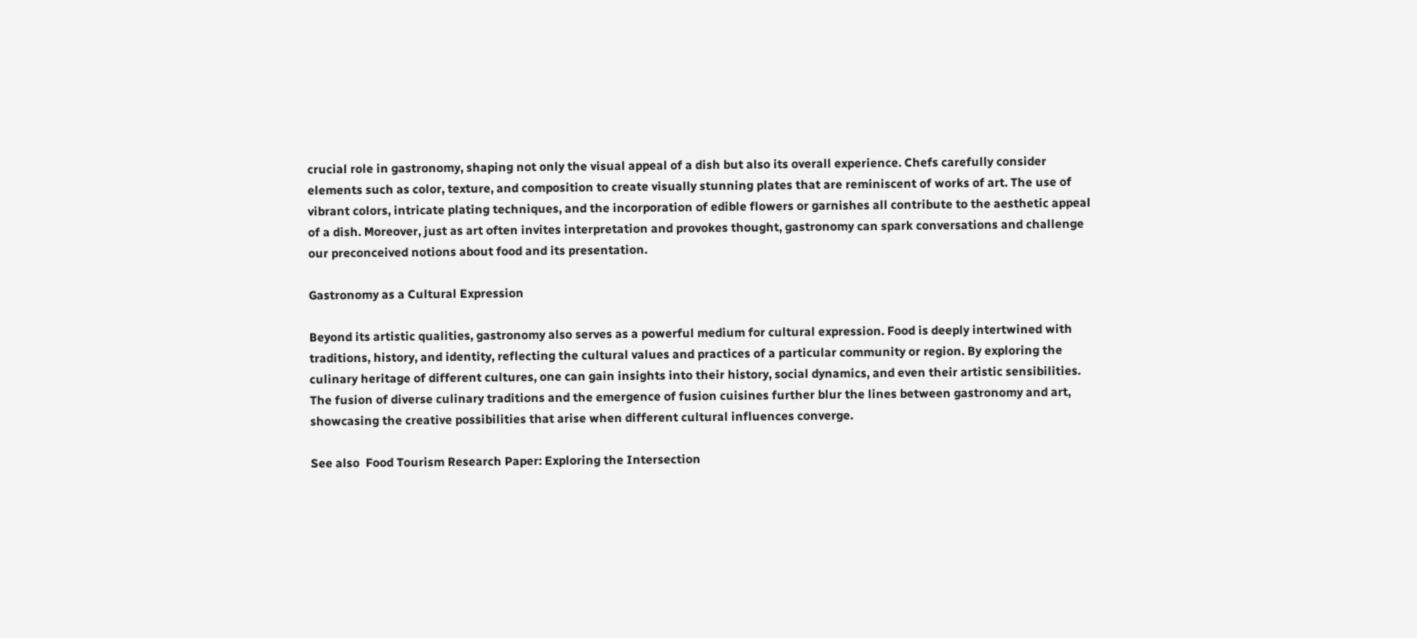crucial role in gastronomy, shaping not only the visual appeal of a dish but also its overall experience. Chefs carefully consider elements such as color, texture, and composition to create visually stunning plates that are reminiscent of works of art. The use of vibrant colors, intricate plating techniques, and the incorporation of edible flowers or garnishes all contribute to the aesthetic appeal of a dish. Moreover, just as art often invites interpretation and provokes thought, gastronomy can spark conversations and challenge our preconceived notions about food and its presentation.

Gastronomy as a Cultural Expression

Beyond its artistic qualities, gastronomy also serves as a powerful medium for cultural expression. Food is deeply intertwined with traditions, history, and identity, reflecting the cultural values and practices of a particular community or region. By exploring the culinary heritage of different cultures, one can gain insights into their history, social dynamics, and even their artistic sensibilities. The fusion of diverse culinary traditions and the emergence of fusion cuisines further blur the lines between gastronomy and art, showcasing the creative possibilities that arise when different cultural influences converge.

See also  Food Tourism Research Paper: Exploring the Intersection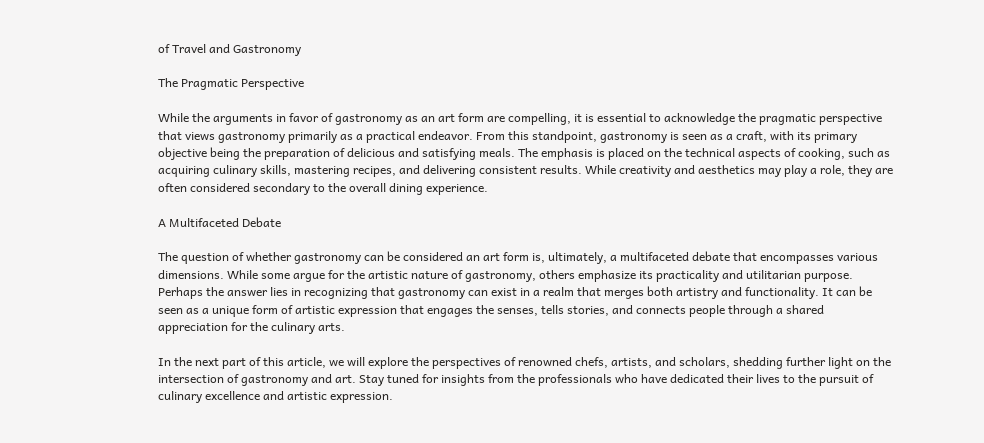of Travel and Gastronomy

The Pragmatic Perspective

While the arguments in favor of gastronomy as an art form are compelling, it is essential to acknowledge the pragmatic perspective that views gastronomy primarily as a practical endeavor. From this standpoint, gastronomy is seen as a craft, with its primary objective being the preparation of delicious and satisfying meals. The emphasis is placed on the technical aspects of cooking, such as acquiring culinary skills, mastering recipes, and delivering consistent results. While creativity and aesthetics may play a role, they are often considered secondary to the overall dining experience.

A Multifaceted Debate

The question of whether gastronomy can be considered an art form is, ultimately, a multifaceted debate that encompasses various dimensions. While some argue for the artistic nature of gastronomy, others emphasize its practicality and utilitarian purpose. Perhaps the answer lies in recognizing that gastronomy can exist in a realm that merges both artistry and functionality. It can be seen as a unique form of artistic expression that engages the senses, tells stories, and connects people through a shared appreciation for the culinary arts.

In the next part of this article, we will explore the perspectives of renowned chefs, artists, and scholars, shedding further light on the intersection of gastronomy and art. Stay tuned for insights from the professionals who have dedicated their lives to the pursuit of culinary excellence and artistic expression.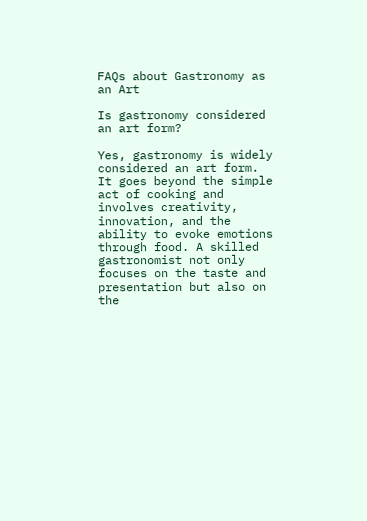FAQs about Gastronomy as an Art

Is gastronomy considered an art form?

Yes, gastronomy is widely considered an art form. It goes beyond the simple act of cooking and involves creativity, innovation, and the ability to evoke emotions through food. A skilled gastronomist not only focuses on the taste and presentation but also on the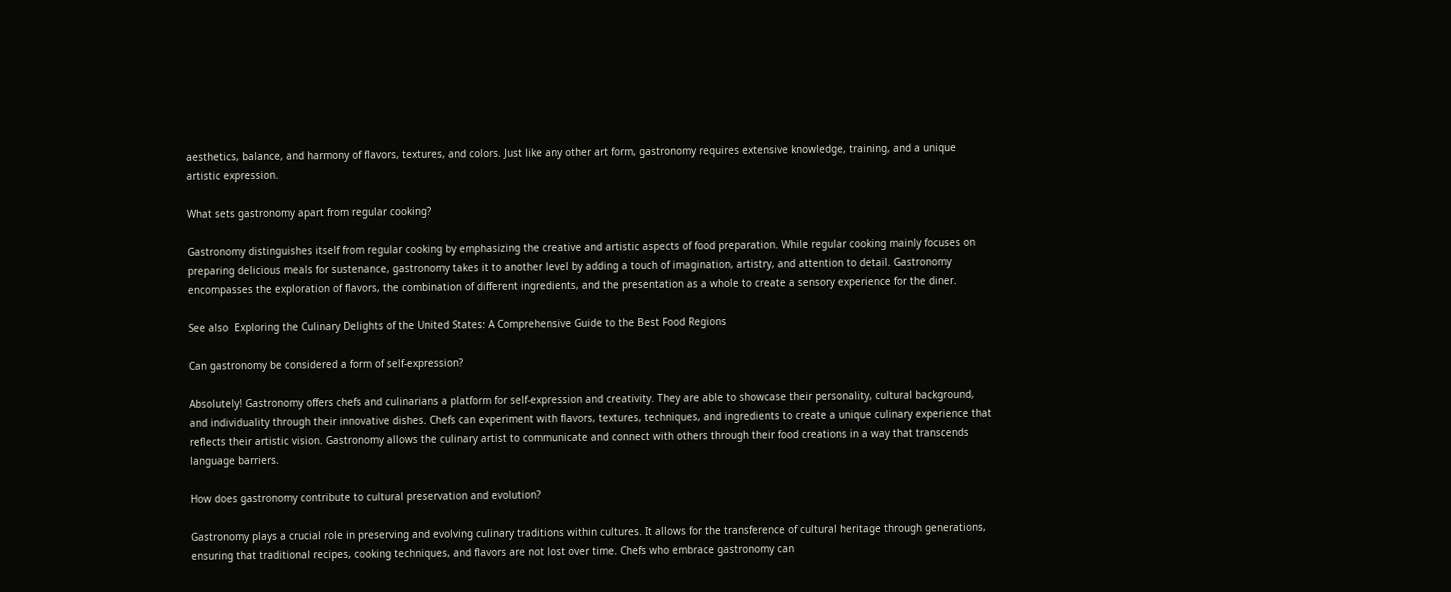aesthetics, balance, and harmony of flavors, textures, and colors. Just like any other art form, gastronomy requires extensive knowledge, training, and a unique artistic expression.

What sets gastronomy apart from regular cooking?

Gastronomy distinguishes itself from regular cooking by emphasizing the creative and artistic aspects of food preparation. While regular cooking mainly focuses on preparing delicious meals for sustenance, gastronomy takes it to another level by adding a touch of imagination, artistry, and attention to detail. Gastronomy encompasses the exploration of flavors, the combination of different ingredients, and the presentation as a whole to create a sensory experience for the diner.

See also  Exploring the Culinary Delights of the United States: A Comprehensive Guide to the Best Food Regions

Can gastronomy be considered a form of self-expression?

Absolutely! Gastronomy offers chefs and culinarians a platform for self-expression and creativity. They are able to showcase their personality, cultural background, and individuality through their innovative dishes. Chefs can experiment with flavors, textures, techniques, and ingredients to create a unique culinary experience that reflects their artistic vision. Gastronomy allows the culinary artist to communicate and connect with others through their food creations in a way that transcends language barriers.

How does gastronomy contribute to cultural preservation and evolution?

Gastronomy plays a crucial role in preserving and evolving culinary traditions within cultures. It allows for the transference of cultural heritage through generations, ensuring that traditional recipes, cooking techniques, and flavors are not lost over time. Chefs who embrace gastronomy can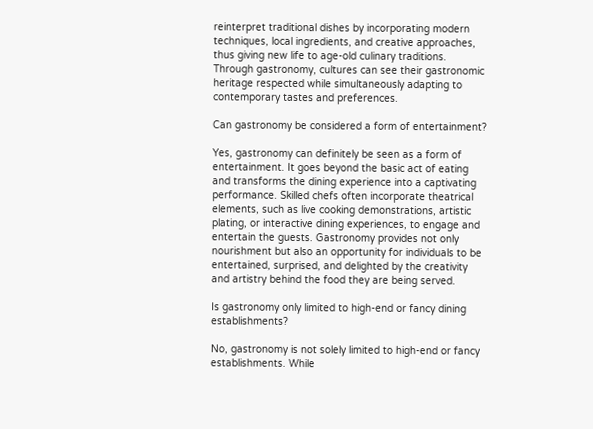reinterpret traditional dishes by incorporating modern techniques, local ingredients, and creative approaches, thus giving new life to age-old culinary traditions. Through gastronomy, cultures can see their gastronomic heritage respected while simultaneously adapting to contemporary tastes and preferences.

Can gastronomy be considered a form of entertainment?

Yes, gastronomy can definitely be seen as a form of entertainment. It goes beyond the basic act of eating and transforms the dining experience into a captivating performance. Skilled chefs often incorporate theatrical elements, such as live cooking demonstrations, artistic plating, or interactive dining experiences, to engage and entertain the guests. Gastronomy provides not only nourishment but also an opportunity for individuals to be entertained, surprised, and delighted by the creativity and artistry behind the food they are being served.

Is gastronomy only limited to high-end or fancy dining establishments?

No, gastronomy is not solely limited to high-end or fancy establishments. While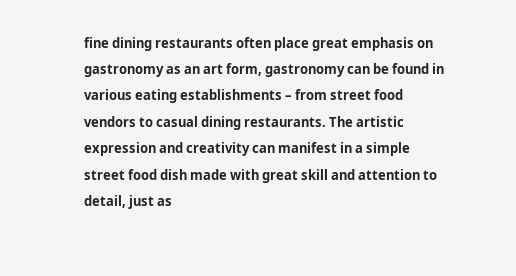fine dining restaurants often place great emphasis on gastronomy as an art form, gastronomy can be found in various eating establishments – from street food vendors to casual dining restaurants. The artistic expression and creativity can manifest in a simple street food dish made with great skill and attention to detail, just as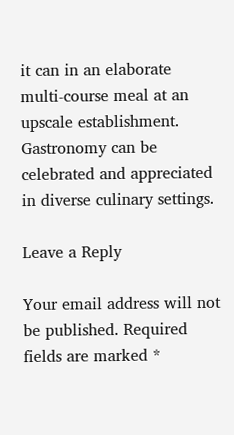it can in an elaborate multi-course meal at an upscale establishment. Gastronomy can be celebrated and appreciated in diverse culinary settings.

Leave a Reply

Your email address will not be published. Required fields are marked *